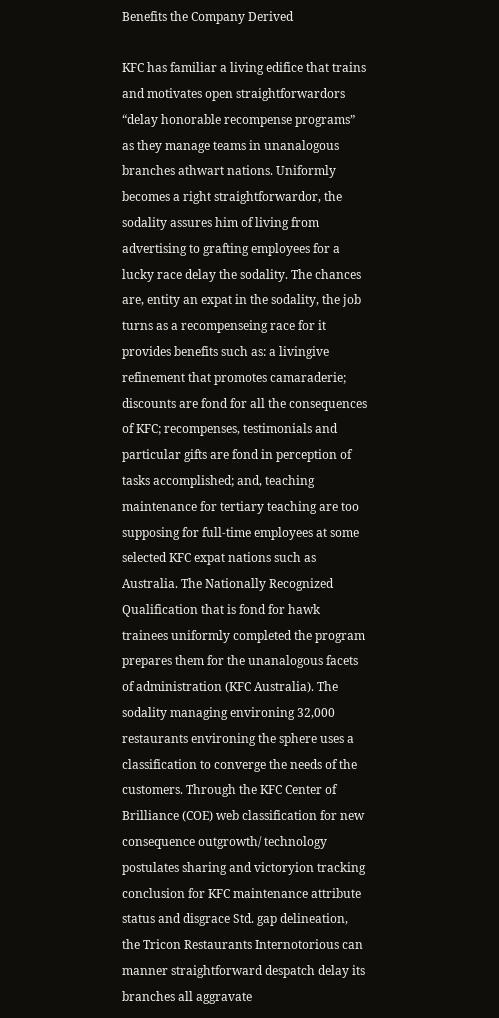Benefits the Company Derived

KFC has familiar a living edifice that trains and motivates open straightforwardors “delay honorable recompense programs” as they manage teams in unanalogous branches athwart nations. Uniformly becomes a right straightforwardor, the sodality assures him of living from advertising to grafting employees for a lucky race delay the sodality. The chances are, entity an expat in the sodality, the job turns as a recompenseing race for it provides benefits such as: a livingive refinement that promotes camaraderie; discounts are fond for all the consequences of KFC; recompenses, testimonials and particular gifts are fond in perception of tasks accomplished; and, teaching maintenance for tertiary teaching are too supposing for full-time employees at some selected KFC expat nations such as Australia. The Nationally Recognized Qualification that is fond for hawk trainees uniformly completed the program prepares them for the unanalogous facets of administration (KFC Australia). The sodality managing environing 32,000 restaurants environing the sphere uses a classification to converge the needs of the customers. Through the KFC Center of Brilliance (COE) web classification for new consequence outgrowth/ technology postulates sharing and victoryion tracking conclusion for KFC maintenance attribute status and disgrace Std. gap delineation, the Tricon Restaurants Internotorious can manner straightforward despatch delay its branches all aggravate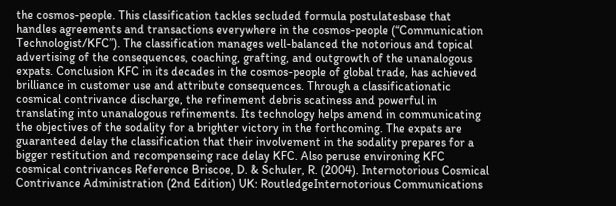the cosmos-people. This classification tackles secluded formula postulatesbase that handles agreements and transactions everywhere in the cosmos-people (“Communication Technologist/KFC”). The classification manages well-balanced the notorious and topical advertising of the consequences, coaching, grafting, and outgrowth of the unanalogous expats. Conclusion KFC in its decades in the cosmos-people of global trade, has achieved brilliance in customer use and attribute consequences. Through a classificationatic cosmical contrivance discharge, the refinement debris scatiness and powerful in translating into unanalogous refinements. Its technology helps amend in communicating the objectives of the sodality for a brighter victory in the forthcoming. The expats are guaranteed delay the classification that their involvement in the sodality prepares for a bigger restitution and recompenseing race delay KFC. Also peruse environing KFC cosmical contrivances Reference Briscoe, D. & Schuler, R. (2004). Internotorious Cosmical Contrivance Administration (2nd Edition) UK: RoutledgeInternotorious Communications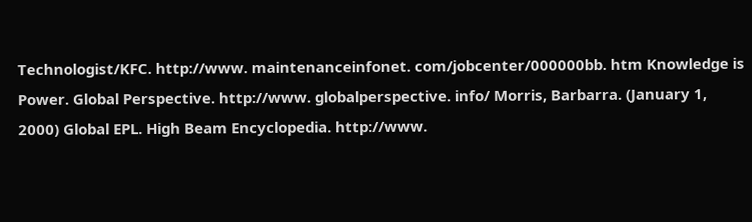Technologist/KFC. http://www. maintenanceinfonet. com/jobcenter/000000bb. htm Knowledge is Power. Global Perspective. http://www. globalperspective. info/ Morris, Barbarra. (January 1, 2000) Global EPL. High Beam Encyclopedia. http://www.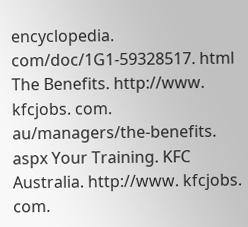encyclopedia. com/doc/1G1-59328517. html The Benefits. http://www. kfcjobs. com. au/managers/the-benefits. aspx Your Training. KFC Australia. http://www. kfcjobs. com.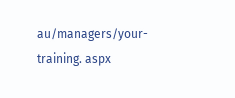au/managers/your-training. aspx